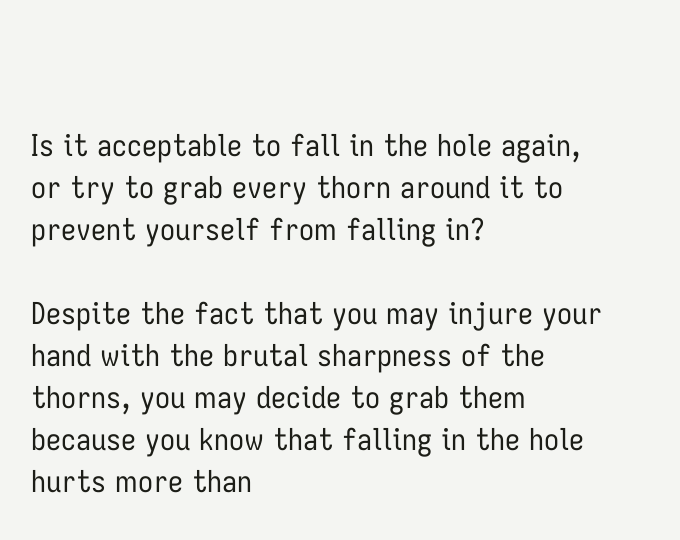Is it acceptable to fall in the hole again, or try to grab every thorn around it to prevent yourself from falling in?

Despite the fact that you may injure your hand with the brutal sharpness of the thorns, you may decide to grab them because you know that falling in the hole hurts more than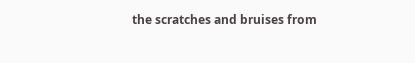the scratches and bruises from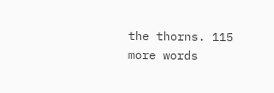the thorns. 115 more words